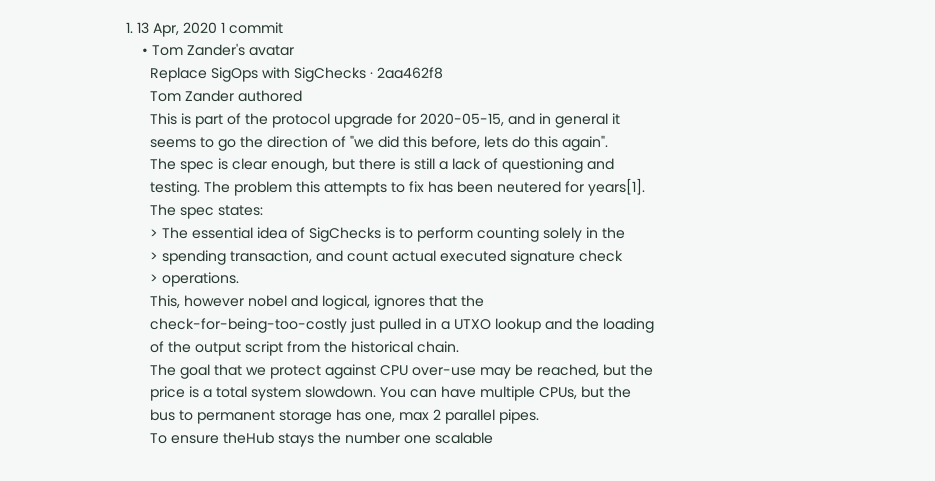1. 13 Apr, 2020 1 commit
    • Tom Zander's avatar
      Replace SigOps with SigChecks · 2aa462f8
      Tom Zander authored
      This is part of the protocol upgrade for 2020-05-15, and in general it
      seems to go the direction of "we did this before, lets do this again".
      The spec is clear enough, but there is still a lack of questioning and
      testing. The problem this attempts to fix has been neutered for years[1].
      The spec states:
      > The essential idea of SigChecks is to perform counting solely in the
      > spending transaction, and count actual executed signature check
      > operations.
      This, however nobel and logical, ignores that the
      check-for-being-too-costly just pulled in a UTXO lookup and the loading
      of the output script from the historical chain.
      The goal that we protect against CPU over-use may be reached, but the
      price is a total system slowdown. You can have multiple CPUs, but the
      bus to permanent storage has one, max 2 parallel pipes.
      To ensure theHub stays the number one scalable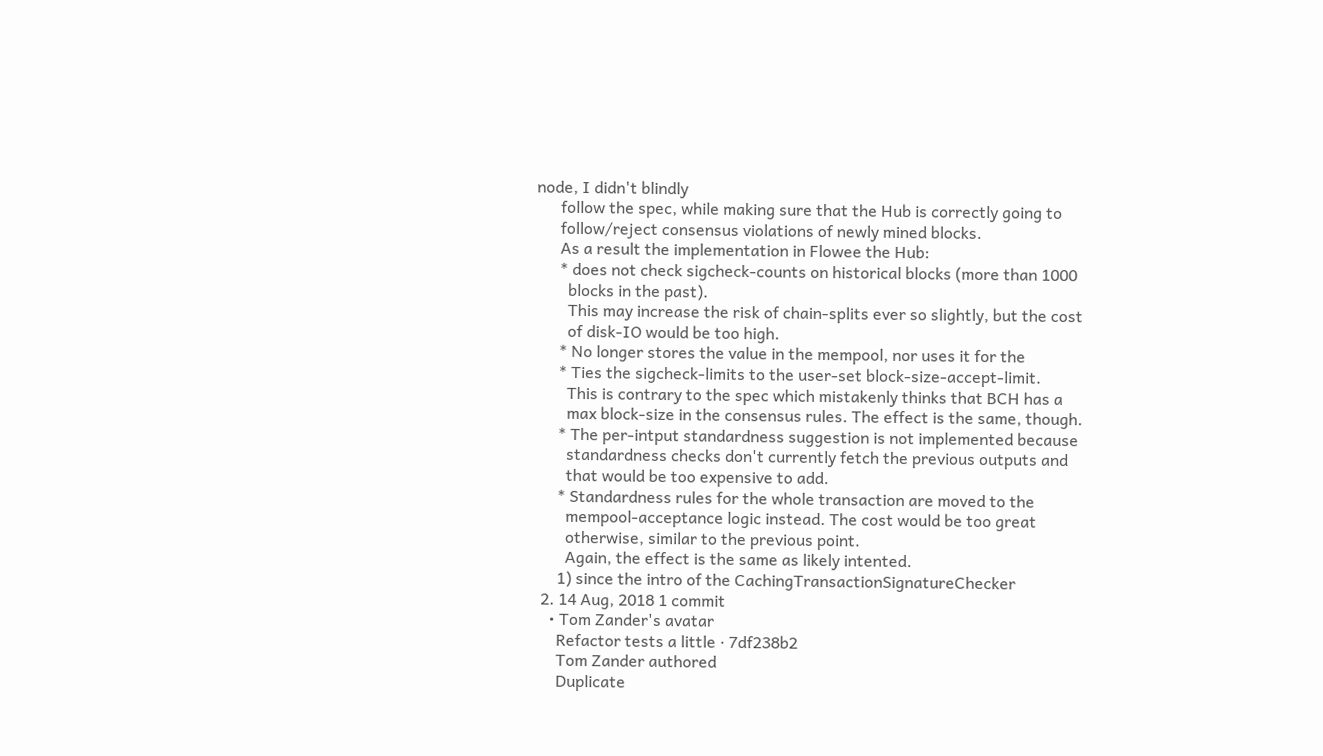node, I didn't blindly
      follow the spec, while making sure that the Hub is correctly going to
      follow/reject consensus violations of newly mined blocks.
      As a result the implementation in Flowee the Hub:
      * does not check sigcheck-counts on historical blocks (more than 1000
        blocks in the past).
        This may increase the risk of chain-splits ever so slightly, but the cost
        of disk-IO would be too high.
      * No longer stores the value in the mempool, nor uses it for the
      * Ties the sigcheck-limits to the user-set block-size-accept-limit.
        This is contrary to the spec which mistakenly thinks that BCH has a
        max block-size in the consensus rules. The effect is the same, though.
      * The per-intput standardness suggestion is not implemented because
        standardness checks don't currently fetch the previous outputs and
        that would be too expensive to add.
      * Standardness rules for the whole transaction are moved to the
        mempool-acceptance logic instead. The cost would be too great
        otherwise, similar to the previous point.
        Again, the effect is the same as likely intented.
      1) since the intro of the CachingTransactionSignatureChecker
  2. 14 Aug, 2018 1 commit
    • Tom Zander's avatar
      Refactor tests a little · 7df238b2
      Tom Zander authored
      Duplicate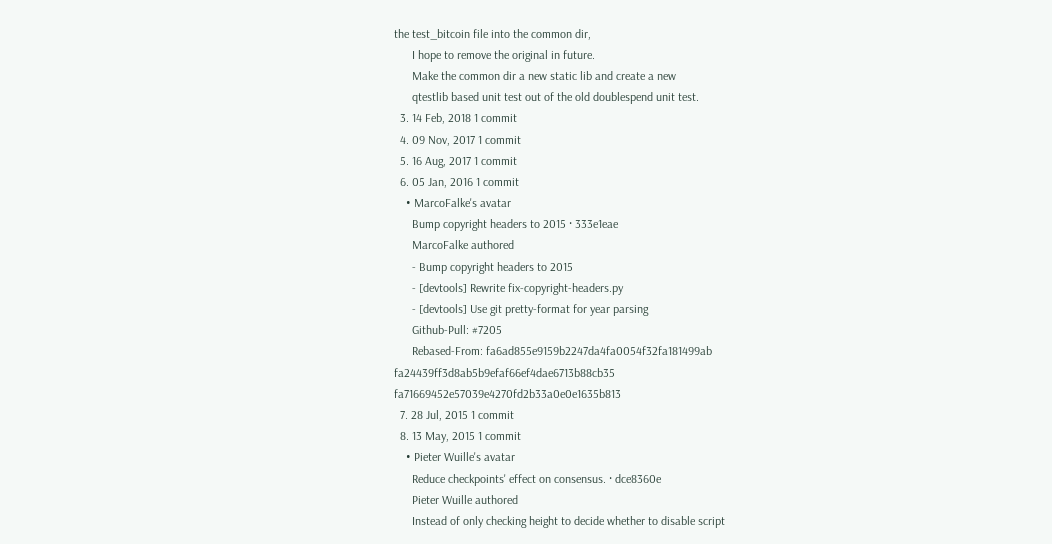the test_bitcoin file into the common dir,
      I hope to remove the original in future.
      Make the common dir a new static lib and create a new
      qtestlib based unit test out of the old doublespend unit test.
  3. 14 Feb, 2018 1 commit
  4. 09 Nov, 2017 1 commit
  5. 16 Aug, 2017 1 commit
  6. 05 Jan, 2016 1 commit
    • MarcoFalke's avatar
      Bump copyright headers to 2015 · 333e1eae
      MarcoFalke authored
      - Bump copyright headers to 2015
      - [devtools] Rewrite fix-copyright-headers.py
      - [devtools] Use git pretty-format for year parsing
      Github-Pull: #7205
      Rebased-From: fa6ad855e9159b2247da4fa0054f32fa181499ab fa24439ff3d8ab5b9efaf66ef4dae6713b88cb35 fa71669452e57039e4270fd2b33a0e0e1635b813
  7. 28 Jul, 2015 1 commit
  8. 13 May, 2015 1 commit
    • Pieter Wuille's avatar
      Reduce checkpoints' effect on consensus. · dce8360e
      Pieter Wuille authored
      Instead of only checking height to decide whether to disable script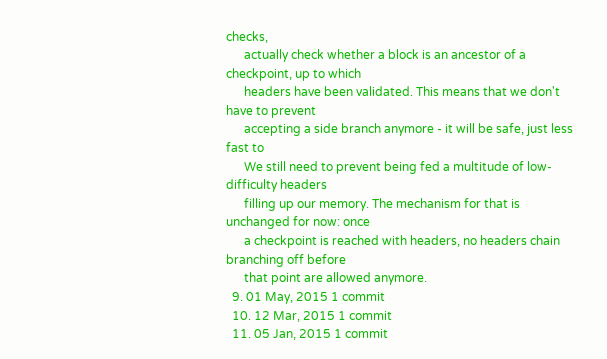checks,
      actually check whether a block is an ancestor of a checkpoint, up to which
      headers have been validated. This means that we don't have to prevent
      accepting a side branch anymore - it will be safe, just less fast to
      We still need to prevent being fed a multitude of low-difficulty headers
      filling up our memory. The mechanism for that is unchanged for now: once
      a checkpoint is reached with headers, no headers chain branching off before
      that point are allowed anymore.
  9. 01 May, 2015 1 commit
  10. 12 Mar, 2015 1 commit
  11. 05 Jan, 2015 1 commit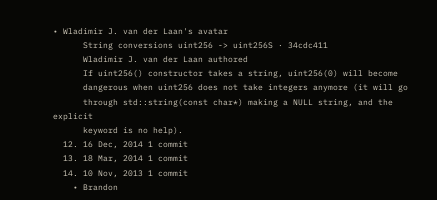• Wladimir J. van der Laan's avatar
      String conversions uint256 -> uint256S · 34cdc411
      Wladimir J. van der Laan authored
      If uint256() constructor takes a string, uint256(0) will become
      dangerous when uint256 does not take integers anymore (it will go
      through std::string(const char*) making a NULL string, and the explicit
      keyword is no help).
  12. 16 Dec, 2014 1 commit
  13. 18 Mar, 2014 1 commit
  14. 10 Nov, 2013 1 commit
    • Brandon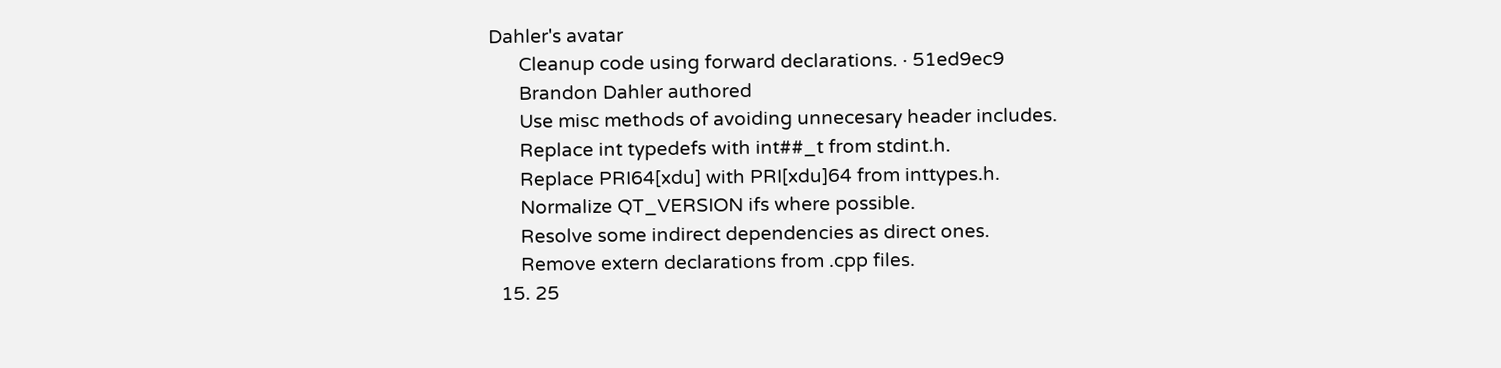Dahler's avatar
      Cleanup code using forward declarations. · 51ed9ec9
      Brandon Dahler authored
      Use misc methods of avoiding unnecesary header includes.
      Replace int typedefs with int##_t from stdint.h.
      Replace PRI64[xdu] with PRI[xdu]64 from inttypes.h.
      Normalize QT_VERSION ifs where possible.
      Resolve some indirect dependencies as direct ones.
      Remove extern declarations from .cpp files.
  15. 25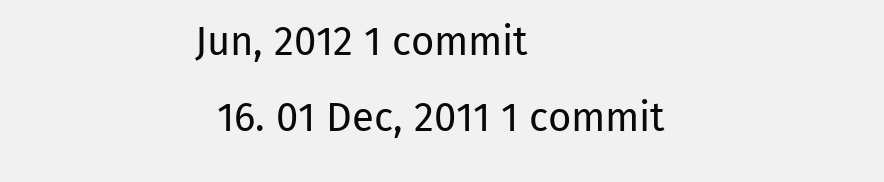Jun, 2012 1 commit
  16. 01 Dec, 2011 1 commit